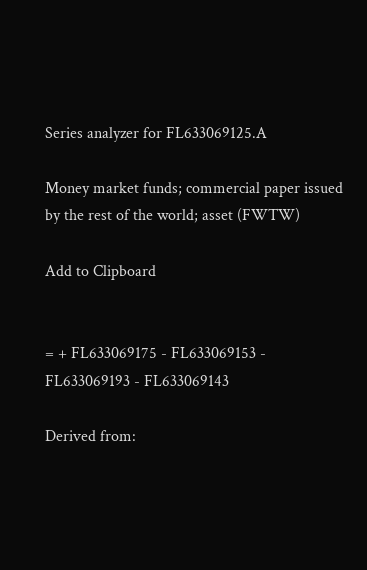Series analyzer for FL633069125.A

Money market funds; commercial paper issued by the rest of the world; asset (FWTW)

Add to Clipboard


= + FL633069175 - FL633069153 - FL633069193 - FL633069143

Derived from: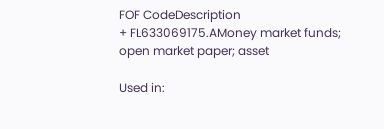FOF CodeDescription
+ FL633069175.AMoney market funds; open market paper; asset

Used in: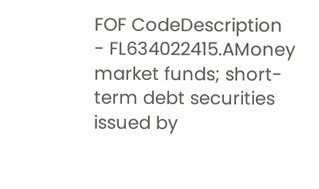FOF CodeDescription
- FL634022415.AMoney market funds; short-term debt securities issued by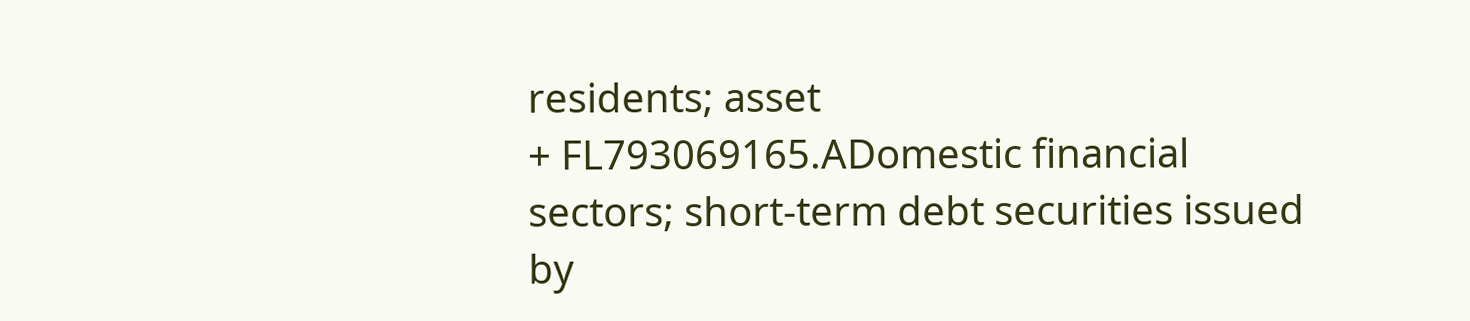residents; asset
+ FL793069165.ADomestic financial sectors; short-term debt securities issued by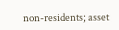non-residents; asset